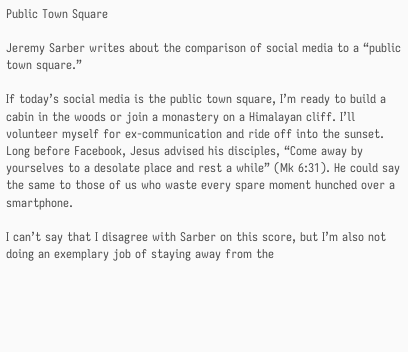Public Town Square

Jeremy Sarber writes about the comparison of social media to a “public town square.”

If today’s social media is the public town square, I’m ready to build a cabin in the woods or join a monastery on a Himalayan cliff. I’ll volunteer myself for ex-communication and ride off into the sunset. Long before Facebook, Jesus advised his disciples, “Come away by yourselves to a desolate place and rest a while” (Mk 6:31). He could say the same to those of us who waste every spare moment hunched over a smartphone.

I can’t say that I disagree with Sarber on this score, but I’m also not doing an exemplary job of staying away from the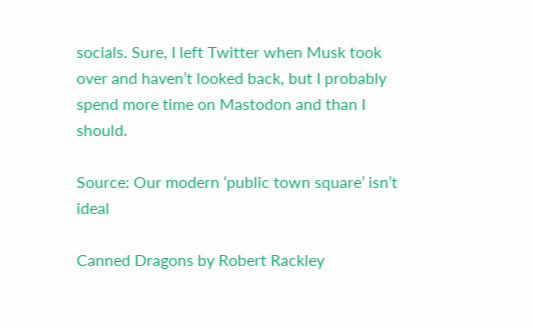socials. Sure, I left Twitter when Musk took over and haven’t looked back, but I probably spend more time on Mastodon and than I should.

Source: Our modern ‘public town square’ isn’t ideal

Canned Dragons by Robert Rackley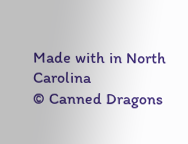Made with in North Carolina
© Canned Dragons